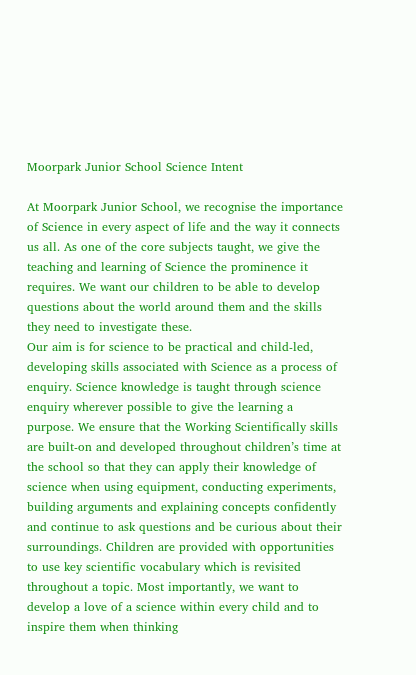Moorpark Junior School Science Intent

At Moorpark Junior School, we recognise the importance of Science in every aspect of life and the way it connects us all. As one of the core subjects taught, we give the teaching and learning of Science the prominence it requires. We want our children to be able to develop questions about the world around them and the skills they need to investigate these.
Our aim is for science to be practical and child-led, developing skills associated with Science as a process of enquiry. Science knowledge is taught through science enquiry wherever possible to give the learning a purpose. We ensure that the Working Scientifically skills are built-on and developed throughout children’s time at the school so that they can apply their knowledge of science when using equipment, conducting experiments, building arguments and explaining concepts confidently and continue to ask questions and be curious about their surroundings. Children are provided with opportunities to use key scientific vocabulary which is revisited throughout a topic. Most importantly, we want to develop a love of a science within every child and to inspire them when thinking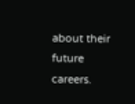about their future careers.